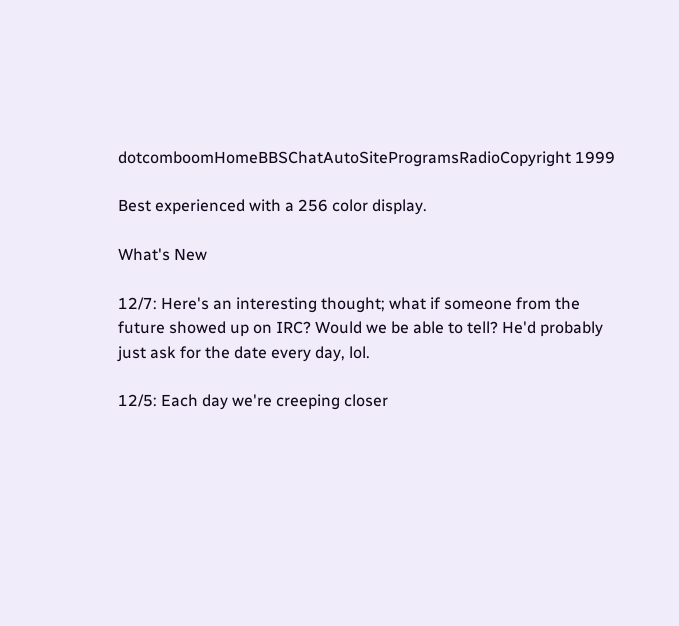dotcomboomHomeBBSChatAutoSiteProgramsRadioCopyright 1999

Best experienced with a 256 color display.

What's New

12/7: Here's an interesting thought; what if someone from the future showed up on IRC? Would we be able to tell? He'd probably just ask for the date every day, lol.

12/5: Each day we're creeping closer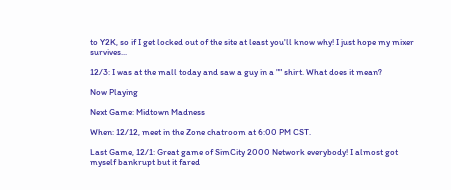to Y2K, so if I get locked out of the site at least you'll know why! I just hope my mixer survives...

12/3: I was at the mall today and saw a guy in a "" shirt. What does it mean?

Now Playing

Next Game: Midtown Madness

When: 12/12, meet in the Zone chatroom at 6:00 PM CST.

Last Game, 12/1: Great game of SimCity 2000 Network everybody! I almost got myself bankrupt but it fared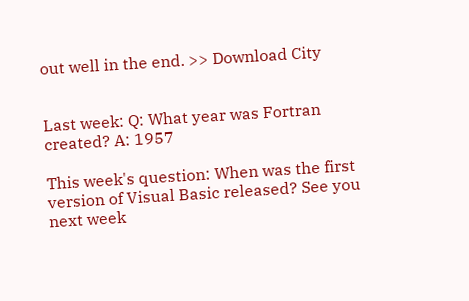out well in the end. >> Download City


Last week: Q: What year was Fortran created? A: 1957

This week's question: When was the first version of Visual Basic released? See you next week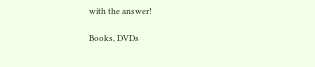with the answer!

Books, DVDs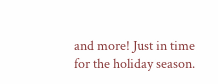and more! Just in time for the holiday season.